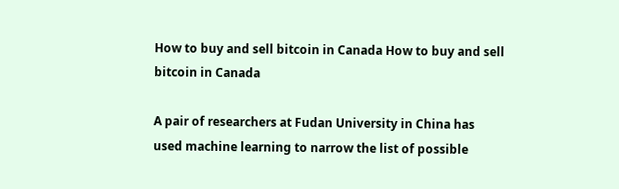How to buy and sell bitcoin in Canada How to buy and sell bitcoin in Canada

A pair of researchers at Fudan University in China has used machine learning to narrow the list of possible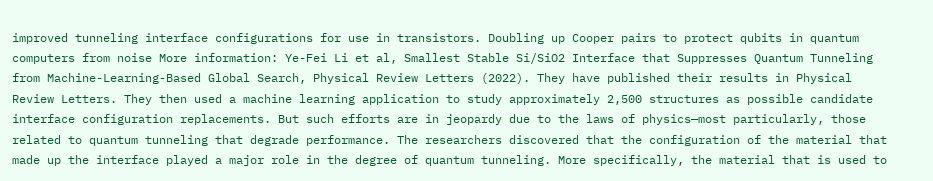improved tunneling interface configurations for use in transistors. Doubling up Cooper pairs to protect qubits in quantum computers from noise More information: Ye-Fei Li et al, Smallest Stable Si/SiO2 Interface that Suppresses Quantum Tunneling from Machine-Learning-Based Global Search, Physical Review Letters (2022). They have published their results in Physical Review Letters. They then used a machine learning application to study approximately 2,500 structures as possible candidate interface configuration replacements. But such efforts are in jeopardy due to the laws of physics—most particularly, those related to quantum tunneling that degrade performance. The researchers discovered that the configuration of the material that made up the interface played a major role in the degree of quantum tunneling. More specifically, the material that is used to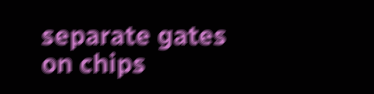separate gates on chips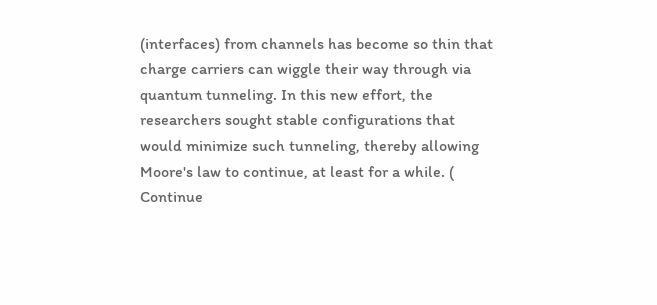(interfaces) from channels has become so thin that charge carriers can wiggle their way through via quantum tunneling. In this new effort, the researchers sought stable configurations that would minimize such tunneling, thereby allowing Moore's law to continue, at least for a while. ( Continue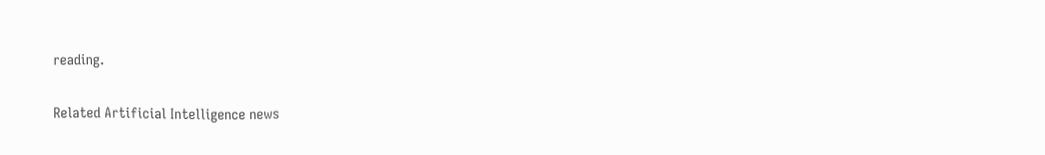reading.

Related Artificial Intelligence news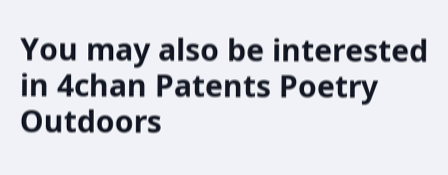You may also be interested in 4chan Patents Poetry Outdoors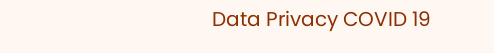Data Privacy COVID 19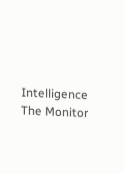Intelligence The Monitor